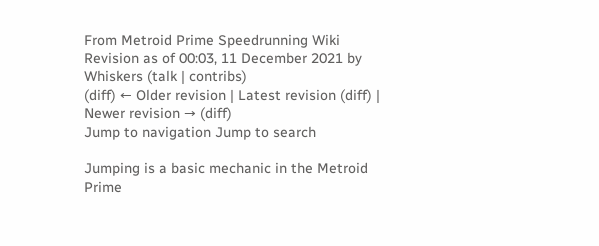From Metroid Prime Speedrunning Wiki
Revision as of 00:03, 11 December 2021 by Whiskers (talk | contribs)
(diff) ← Older revision | Latest revision (diff) | Newer revision → (diff)
Jump to navigation Jump to search

Jumping is a basic mechanic in the Metroid Prime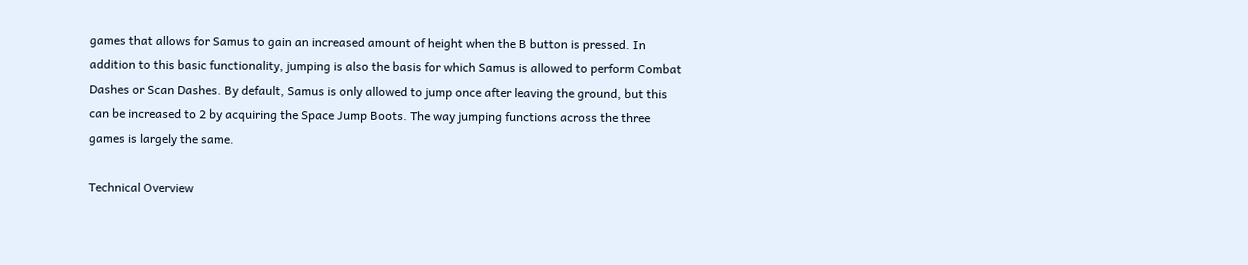games that allows for Samus to gain an increased amount of height when the B button is pressed. In addition to this basic functionality, jumping is also the basis for which Samus is allowed to perform Combat Dashes or Scan Dashes. By default, Samus is only allowed to jump once after leaving the ground, but this can be increased to 2 by acquiring the Space Jump Boots. The way jumping functions across the three games is largely the same.

Technical Overview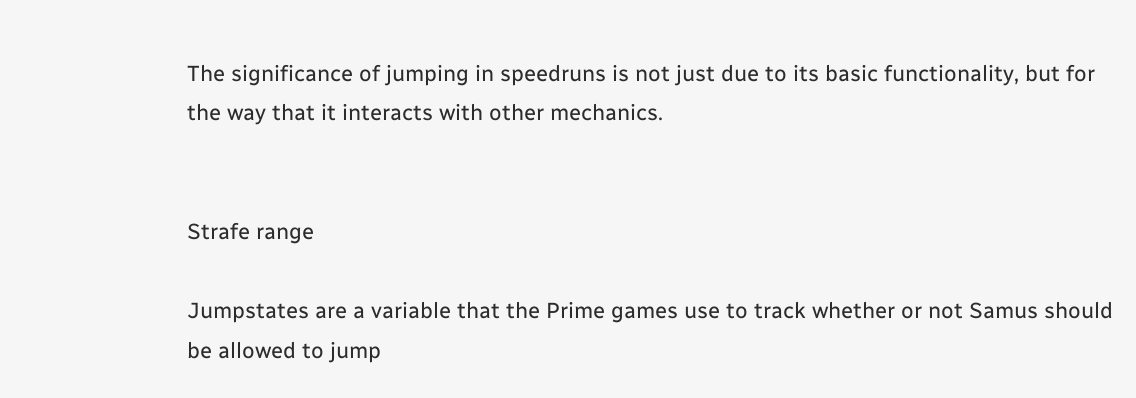The significance of jumping in speedruns is not just due to its basic functionality, but for the way that it interacts with other mechanics.


Strafe range

Jumpstates are a variable that the Prime games use to track whether or not Samus should be allowed to jump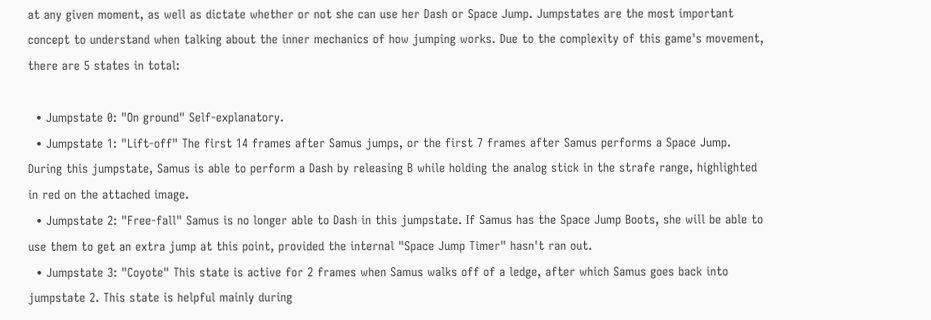at any given moment, as well as dictate whether or not she can use her Dash or Space Jump. Jumpstates are the most important concept to understand when talking about the inner mechanics of how jumping works. Due to the complexity of this game's movement, there are 5 states in total:

  • Jumpstate 0: "On ground" Self-explanatory.
  • Jumpstate 1: "Lift-off" The first 14 frames after Samus jumps, or the first 7 frames after Samus performs a Space Jump. During this jumpstate, Samus is able to perform a Dash by releasing B while holding the analog stick in the strafe range, highlighted in red on the attached image.
  • Jumpstate 2: "Free-fall" Samus is no longer able to Dash in this jumpstate. If Samus has the Space Jump Boots, she will be able to use them to get an extra jump at this point, provided the internal "Space Jump Timer" hasn't ran out.
  • Jumpstate 3: "Coyote" This state is active for 2 frames when Samus walks off of a ledge, after which Samus goes back into jumpstate 2. This state is helpful mainly during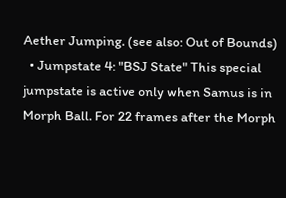Aether Jumping. (see also: Out of Bounds)
  • Jumpstate 4: "BSJ State" This special jumpstate is active only when Samus is in Morph Ball. For 22 frames after the Morph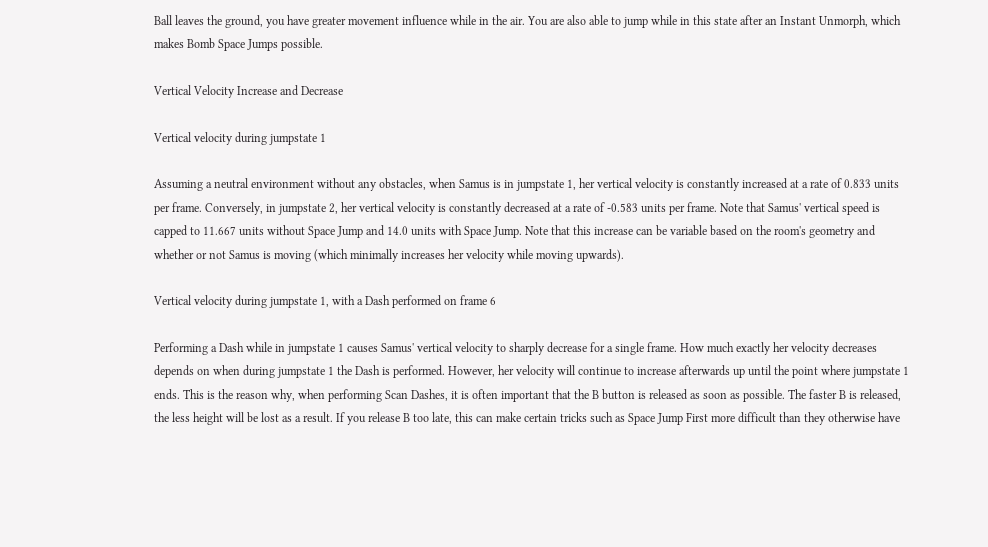Ball leaves the ground, you have greater movement influence while in the air. You are also able to jump while in this state after an Instant Unmorph, which makes Bomb Space Jumps possible.

Vertical Velocity Increase and Decrease

Vertical velocity during jumpstate 1

Assuming a neutral environment without any obstacles, when Samus is in jumpstate 1, her vertical velocity is constantly increased at a rate of 0.833 units per frame. Conversely, in jumpstate 2, her vertical velocity is constantly decreased at a rate of -0.583 units per frame. Note that Samus' vertical speed is capped to 11.667 units without Space Jump and 14.0 units with Space Jump. Note that this increase can be variable based on the room's geometry and whether or not Samus is moving (which minimally increases her velocity while moving upwards).

Vertical velocity during jumpstate 1, with a Dash performed on frame 6

Performing a Dash while in jumpstate 1 causes Samus' vertical velocity to sharply decrease for a single frame. How much exactly her velocity decreases depends on when during jumpstate 1 the Dash is performed. However, her velocity will continue to increase afterwards up until the point where jumpstate 1 ends. This is the reason why, when performing Scan Dashes, it is often important that the B button is released as soon as possible. The faster B is released, the less height will be lost as a result. If you release B too late, this can make certain tricks such as Space Jump First more difficult than they otherwise have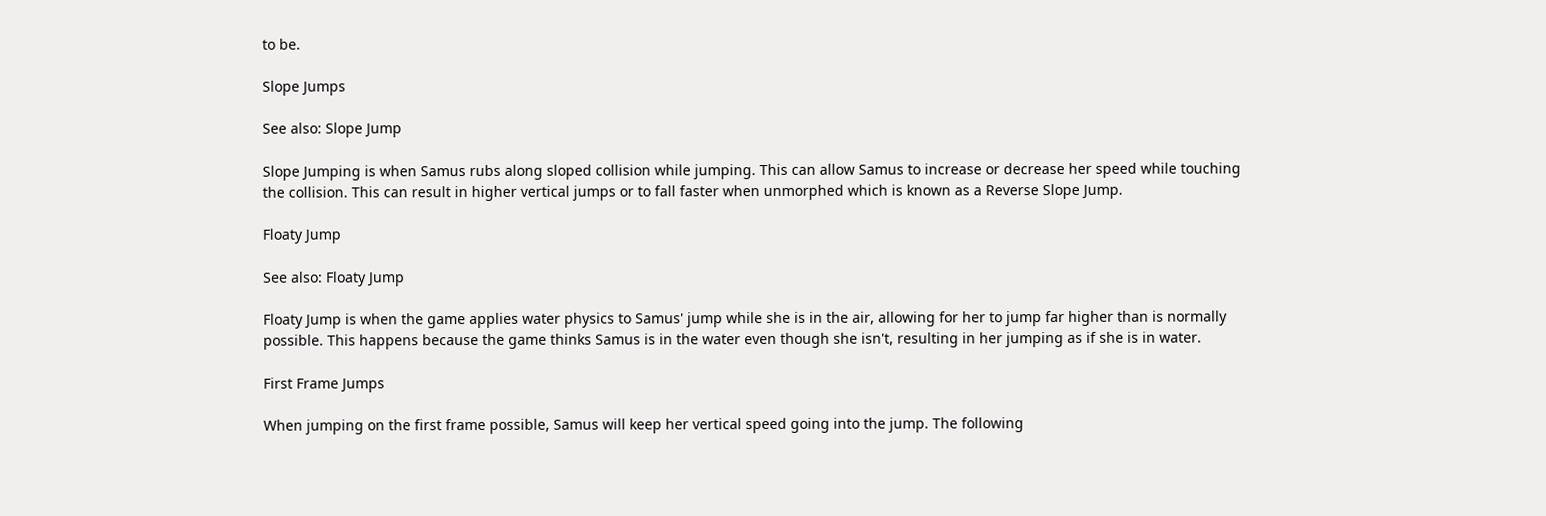to be.

Slope Jumps

See also: Slope Jump

Slope Jumping is when Samus rubs along sloped collision while jumping. This can allow Samus to increase or decrease her speed while touching the collision. This can result in higher vertical jumps or to fall faster when unmorphed which is known as a Reverse Slope Jump.

Floaty Jump

See also: Floaty Jump

Floaty Jump is when the game applies water physics to Samus' jump while she is in the air, allowing for her to jump far higher than is normally possible. This happens because the game thinks Samus is in the water even though she isn't, resulting in her jumping as if she is in water.

First Frame Jumps

When jumping on the first frame possible, Samus will keep her vertical speed going into the jump. The following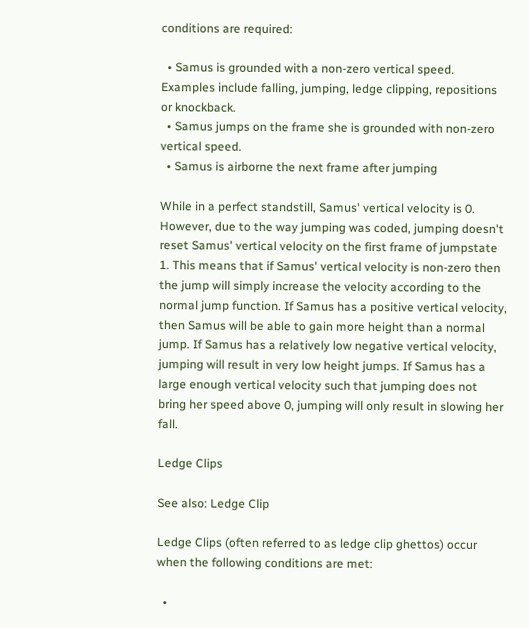conditions are required:

  • Samus is grounded with a non-zero vertical speed. Examples include falling, jumping, ledge clipping, repositions or knockback.
  • Samus jumps on the frame she is grounded with non-zero vertical speed.
  • Samus is airborne the next frame after jumping

While in a perfect standstill, Samus' vertical velocity is 0. However, due to the way jumping was coded, jumping doesn't reset Samus' vertical velocity on the first frame of jumpstate 1. This means that if Samus' vertical velocity is non-zero then the jump will simply increase the velocity according to the normal jump function. If Samus has a positive vertical velocity, then Samus will be able to gain more height than a normal jump. If Samus has a relatively low negative vertical velocity, jumping will result in very low height jumps. If Samus has a large enough vertical velocity such that jumping does not bring her speed above 0, jumping will only result in slowing her fall.

Ledge Clips

See also: Ledge Clip

Ledge Clips (often referred to as ledge clip ghettos) occur when the following conditions are met:

  •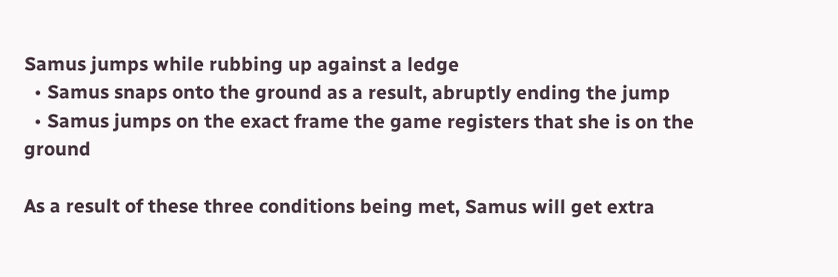Samus jumps while rubbing up against a ledge
  • Samus snaps onto the ground as a result, abruptly ending the jump
  • Samus jumps on the exact frame the game registers that she is on the ground

As a result of these three conditions being met, Samus will get extra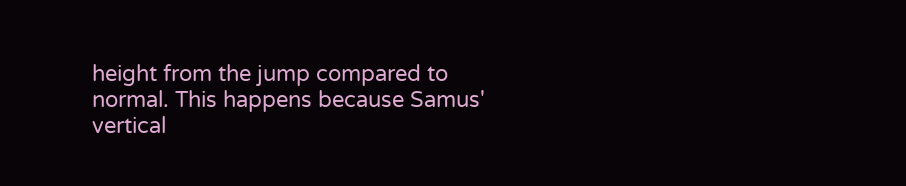height from the jump compared to normal. This happens because Samus' vertical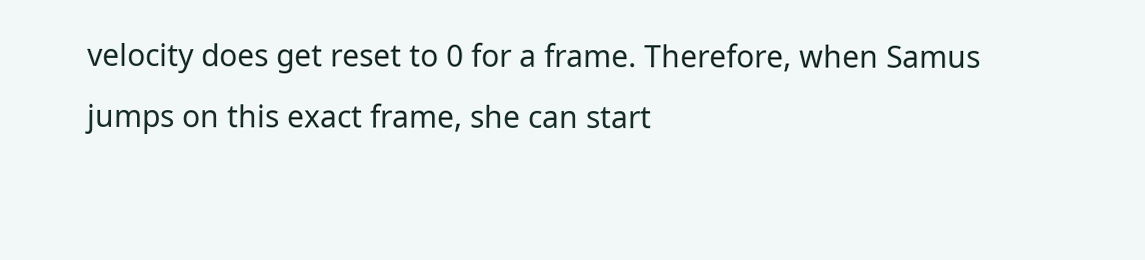velocity does get reset to 0 for a frame. Therefore, when Samus jumps on this exact frame, she can start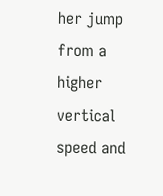her jump from a higher vertical speed and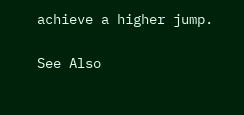achieve a higher jump.

See Also